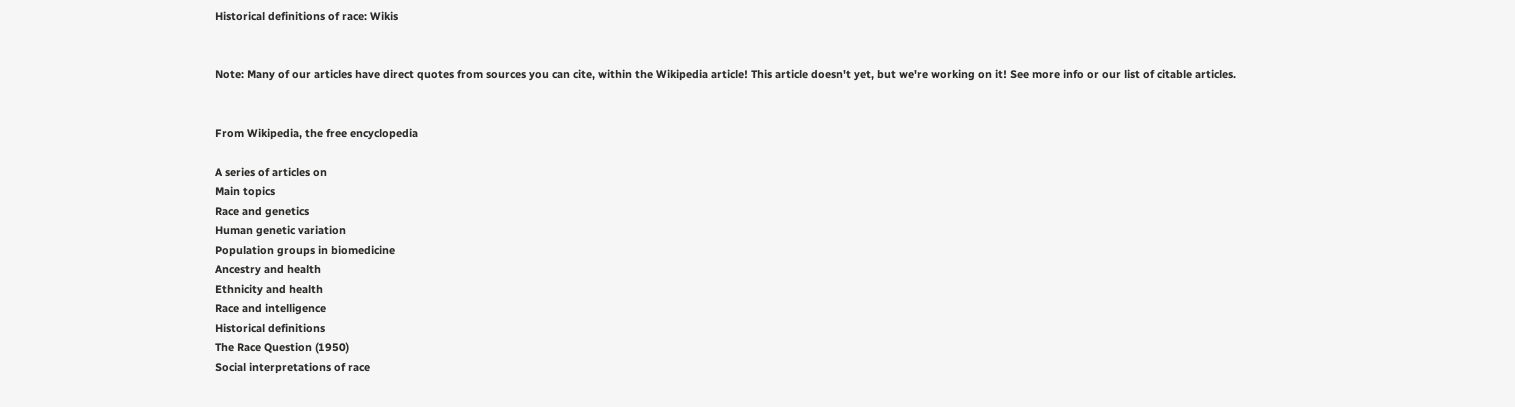Historical definitions of race: Wikis


Note: Many of our articles have direct quotes from sources you can cite, within the Wikipedia article! This article doesn't yet, but we're working on it! See more info or our list of citable articles.


From Wikipedia, the free encyclopedia

A series of articles on
Main topics
Race and genetics
Human genetic variation
Population groups in biomedicine
Ancestry and health
Ethnicity and health
Race and intelligence
Historical definitions
The Race Question (1950)
Social interpretations of race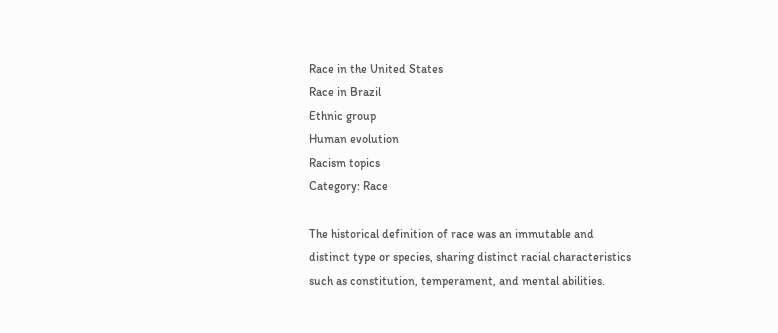Race in the United States
Race in Brazil
Ethnic group
Human evolution
Racism topics
Category: Race

The historical definition of race was an immutable and distinct type or species, sharing distinct racial characteristics such as constitution, temperament, and mental abilities.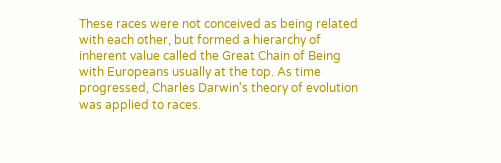These races were not conceived as being related with each other, but formed a hierarchy of inherent value called the Great Chain of Being with Europeans usually at the top. As time progressed, Charles Darwin's theory of evolution was applied to races.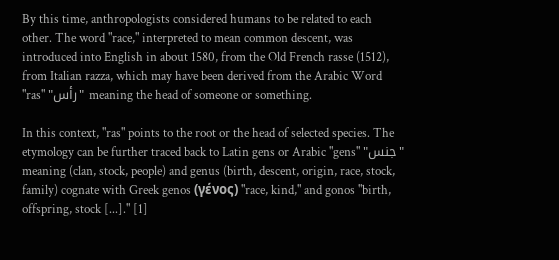By this time, anthropologists considered humans to be related to each other. The word "race," interpreted to mean common descent, was introduced into English in about 1580, from the Old French rasse (1512), from Italian razza, which may have been derived from the Arabic Word "ras" "رأس" meaning the head of someone or something.

In this context, "ras" points to the root or the head of selected species. The etymology can be further traced back to Latin gens or Arabic "gens" "جنس" meaning (clan, stock, people) and genus (birth, descent, origin, race, stock, family) cognate with Greek genos (γένος) "race, kind," and gonos "birth, offspring, stock [...]." [1]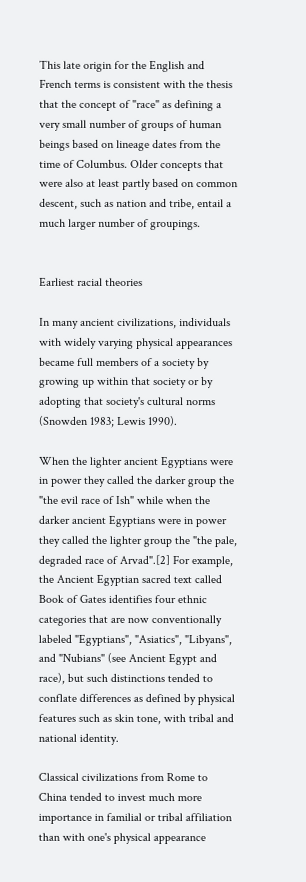This late origin for the English and French terms is consistent with the thesis that the concept of "race" as defining a very small number of groups of human beings based on lineage dates from the time of Columbus. Older concepts that were also at least partly based on common descent, such as nation and tribe, entail a much larger number of groupings.


Earliest racial theories

In many ancient civilizations, individuals with widely varying physical appearances became full members of a society by growing up within that society or by adopting that society's cultural norms (Snowden 1983; Lewis 1990).

When the lighter ancient Egyptians were in power they called the darker group the "the evil race of Ish" while when the darker ancient Egyptians were in power they called the lighter group the "the pale, degraded race of Arvad".[2] For example, the Ancient Egyptian sacred text called Book of Gates identifies four ethnic categories that are now conventionally labeled "Egyptians", "Asiatics", "Libyans", and "Nubians" (see Ancient Egypt and race), but such distinctions tended to conflate differences as defined by physical features such as skin tone, with tribal and national identity.

Classical civilizations from Rome to China tended to invest much more importance in familial or tribal affiliation than with one's physical appearance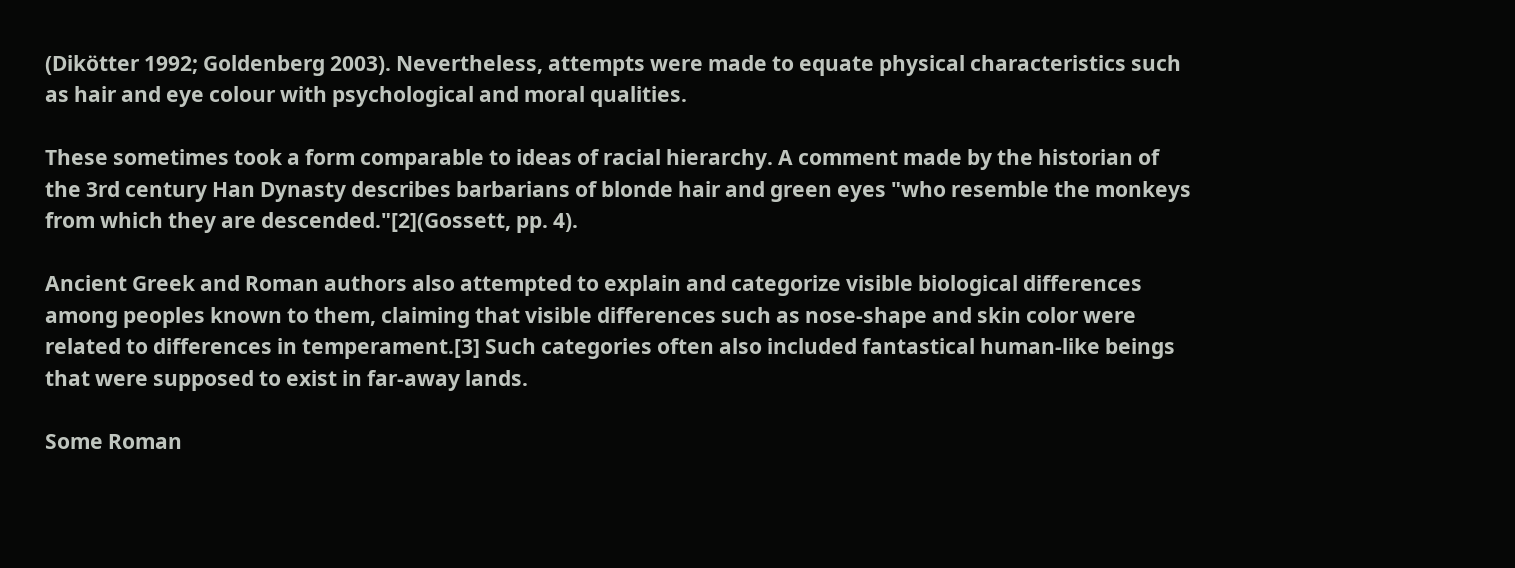(Dikötter 1992; Goldenberg 2003). Nevertheless, attempts were made to equate physical characteristics such as hair and eye colour with psychological and moral qualities.

These sometimes took a form comparable to ideas of racial hierarchy. A comment made by the historian of the 3rd century Han Dynasty describes barbarians of blonde hair and green eyes "who resemble the monkeys from which they are descended."[2](Gossett, pp. 4).

Ancient Greek and Roman authors also attempted to explain and categorize visible biological differences among peoples known to them, claiming that visible differences such as nose-shape and skin color were related to differences in temperament.[3] Such categories often also included fantastical human-like beings that were supposed to exist in far-away lands.

Some Roman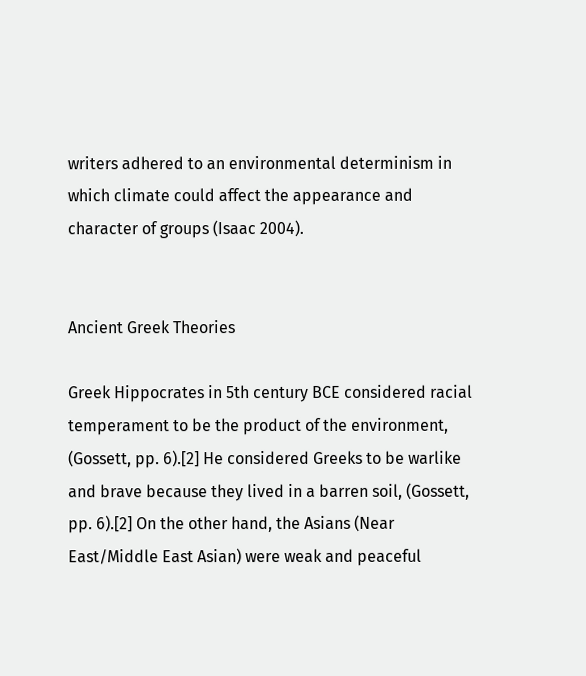writers adhered to an environmental determinism in which climate could affect the appearance and character of groups (Isaac 2004).


Ancient Greek Theories

Greek Hippocrates in 5th century BCE considered racial temperament to be the product of the environment, (Gossett, pp. 6).[2] He considered Greeks to be warlike and brave because they lived in a barren soil, (Gossett, pp. 6).[2] On the other hand, the Asians (Near East/Middle East Asian) were weak and peaceful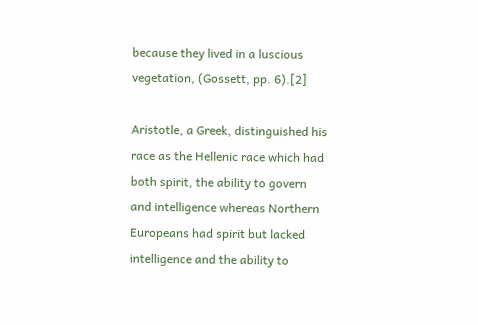because they lived in a luscious vegetation, (Gossett, pp. 6).[2]

Aristotle, a Greek, distinguished his race as the Hellenic race which had both spirit, the ability to govern and intelligence whereas Northern Europeans had spirit but lacked intelligence and the ability to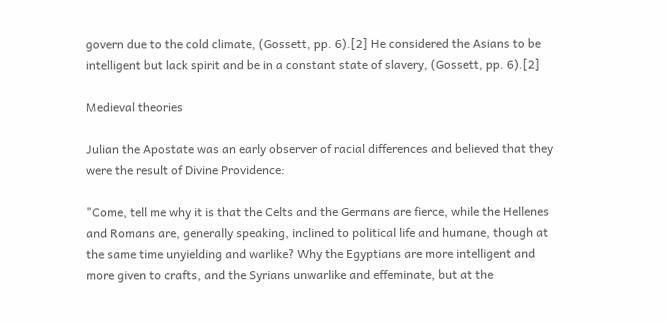govern due to the cold climate, (Gossett, pp. 6).[2] He considered the Asians to be intelligent but lack spirit and be in a constant state of slavery, (Gossett, pp. 6).[2]

Medieval theories

Julian the Apostate was an early observer of racial differences and believed that they were the result of Divine Providence:

"Come, tell me why it is that the Celts and the Germans are fierce, while the Hellenes and Romans are, generally speaking, inclined to political life and humane, though at the same time unyielding and warlike? Why the Egyptians are more intelligent and more given to crafts, and the Syrians unwarlike and effeminate, but at the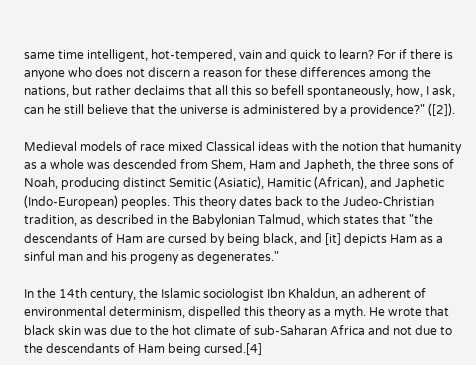same time intelligent, hot-tempered, vain and quick to learn? For if there is anyone who does not discern a reason for these differences among the nations, but rather declaims that all this so befell spontaneously, how, I ask, can he still believe that the universe is administered by a providence?" ([2]).

Medieval models of race mixed Classical ideas with the notion that humanity as a whole was descended from Shem, Ham and Japheth, the three sons of Noah, producing distinct Semitic (Asiatic), Hamitic (African), and Japhetic (Indo-European) peoples. This theory dates back to the Judeo-Christian tradition, as described in the Babylonian Talmud, which states that "the descendants of Ham are cursed by being black, and [it] depicts Ham as a sinful man and his progeny as degenerates."

In the 14th century, the Islamic sociologist Ibn Khaldun, an adherent of environmental determinism, dispelled this theory as a myth. He wrote that black skin was due to the hot climate of sub-Saharan Africa and not due to the descendants of Ham being cursed.[4]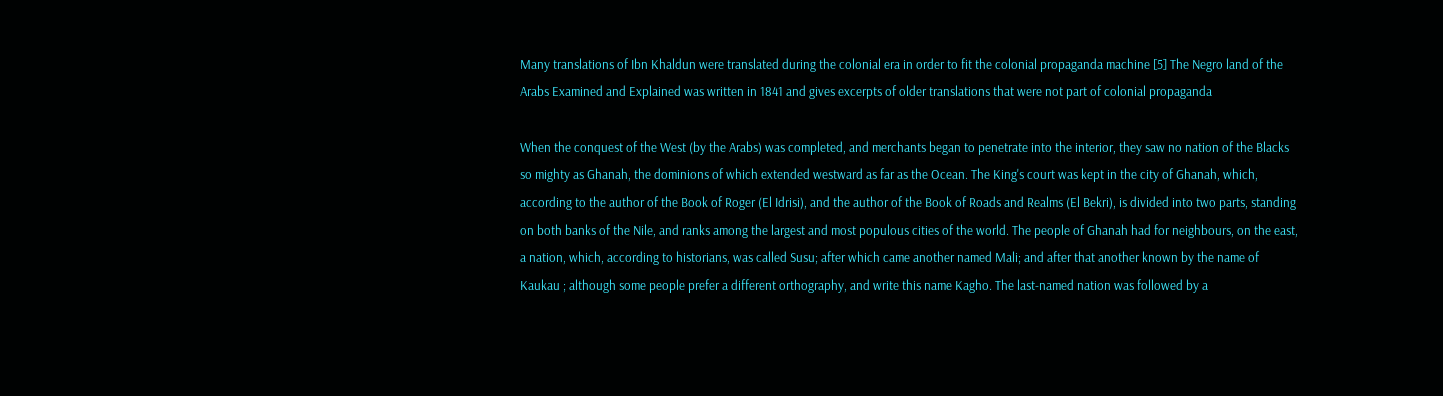Many translations of Ibn Khaldun were translated during the colonial era in order to fit the colonial propaganda machine [5] The Negro land of the Arabs Examined and Explained was written in 1841 and gives excerpts of older translations that were not part of colonial propaganda

When the conquest of the West (by the Arabs) was completed, and merchants began to penetrate into the interior, they saw no nation of the Blacks so mighty as Ghanah, the dominions of which extended westward as far as the Ocean. The King's court was kept in the city of Ghanah, which, according to the author of the Book of Roger (El Idrisi), and the author of the Book of Roads and Realms (El Bekri), is divided into two parts, standing on both banks of the Nile, and ranks among the largest and most populous cities of the world. The people of Ghanah had for neighbours, on the east, a nation, which, according to historians, was called Susu; after which came another named Mali; and after that another known by the name of Kaukau ; although some people prefer a different orthography, and write this name Kagho. The last-named nation was followed by a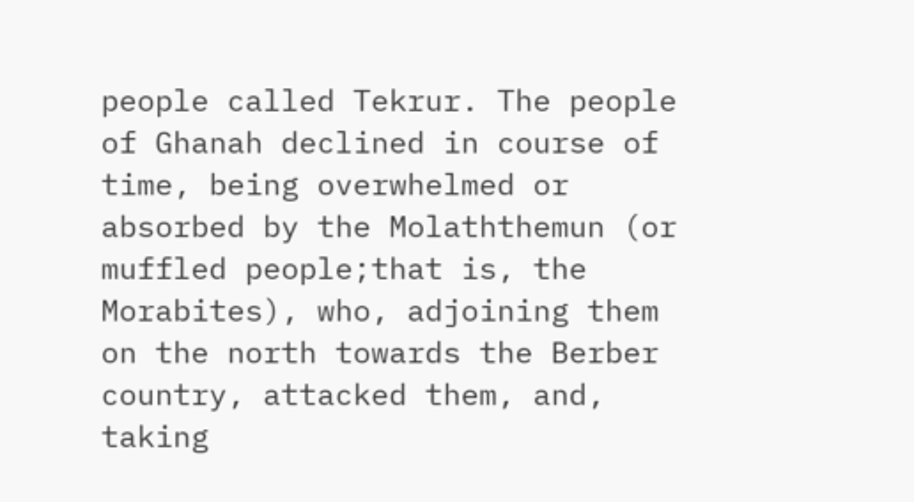people called Tekrur. The people of Ghanah declined in course of time, being overwhelmed or absorbed by the Molaththemun (or muffled people;that is, the Morabites), who, adjoining them on the north towards the Berber country, attacked them, and, taking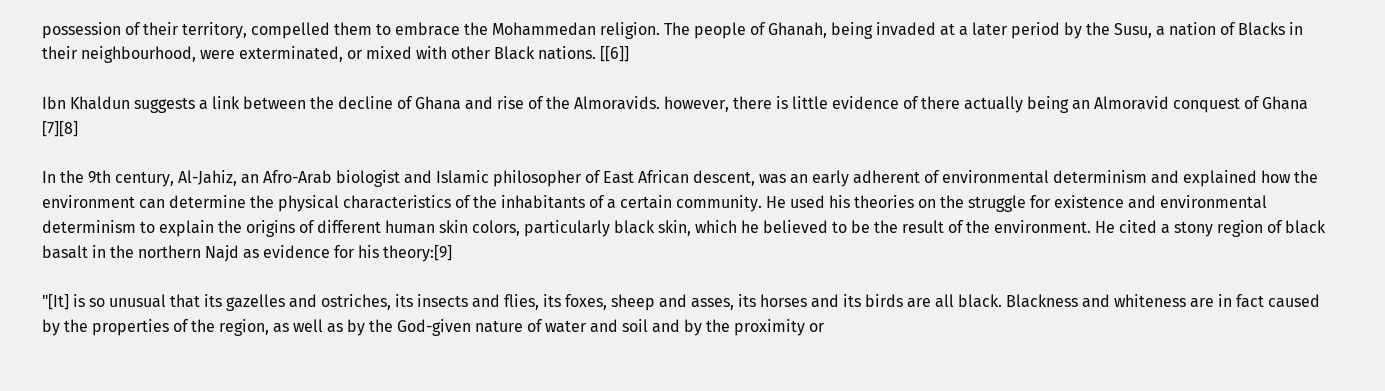possession of their territory, compelled them to embrace the Mohammedan religion. The people of Ghanah, being invaded at a later period by the Susu, a nation of Blacks in their neighbourhood, were exterminated, or mixed with other Black nations. [[6]]

Ibn Khaldun suggests a link between the decline of Ghana and rise of the Almoravids. however, there is little evidence of there actually being an Almoravid conquest of Ghana [7][8]

In the 9th century, Al-Jahiz, an Afro-Arab biologist and Islamic philosopher of East African descent, was an early adherent of environmental determinism and explained how the environment can determine the physical characteristics of the inhabitants of a certain community. He used his theories on the struggle for existence and environmental determinism to explain the origins of different human skin colors, particularly black skin, which he believed to be the result of the environment. He cited a stony region of black basalt in the northern Najd as evidence for his theory:[9]

"[It] is so unusual that its gazelles and ostriches, its insects and flies, its foxes, sheep and asses, its horses and its birds are all black. Blackness and whiteness are in fact caused by the properties of the region, as well as by the God-given nature of water and soil and by the proximity or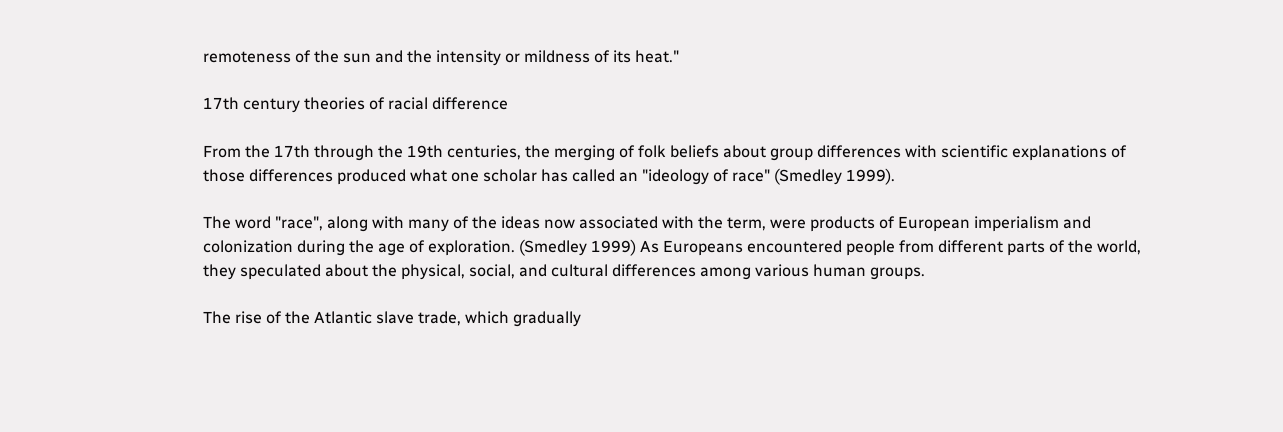remoteness of the sun and the intensity or mildness of its heat."

17th century theories of racial difference

From the 17th through the 19th centuries, the merging of folk beliefs about group differences with scientific explanations of those differences produced what one scholar has called an "ideology of race" (Smedley 1999).

The word "race", along with many of the ideas now associated with the term, were products of European imperialism and colonization during the age of exploration. (Smedley 1999) As Europeans encountered people from different parts of the world, they speculated about the physical, social, and cultural differences among various human groups.

The rise of the Atlantic slave trade, which gradually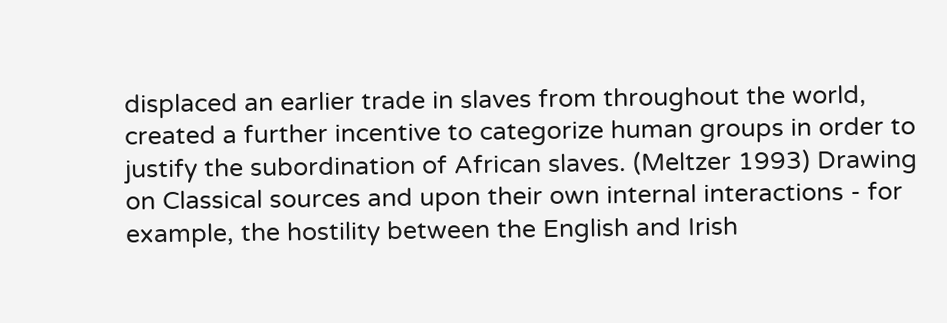displaced an earlier trade in slaves from throughout the world, created a further incentive to categorize human groups in order to justify the subordination of African slaves. (Meltzer 1993) Drawing on Classical sources and upon their own internal interactions - for example, the hostility between the English and Irish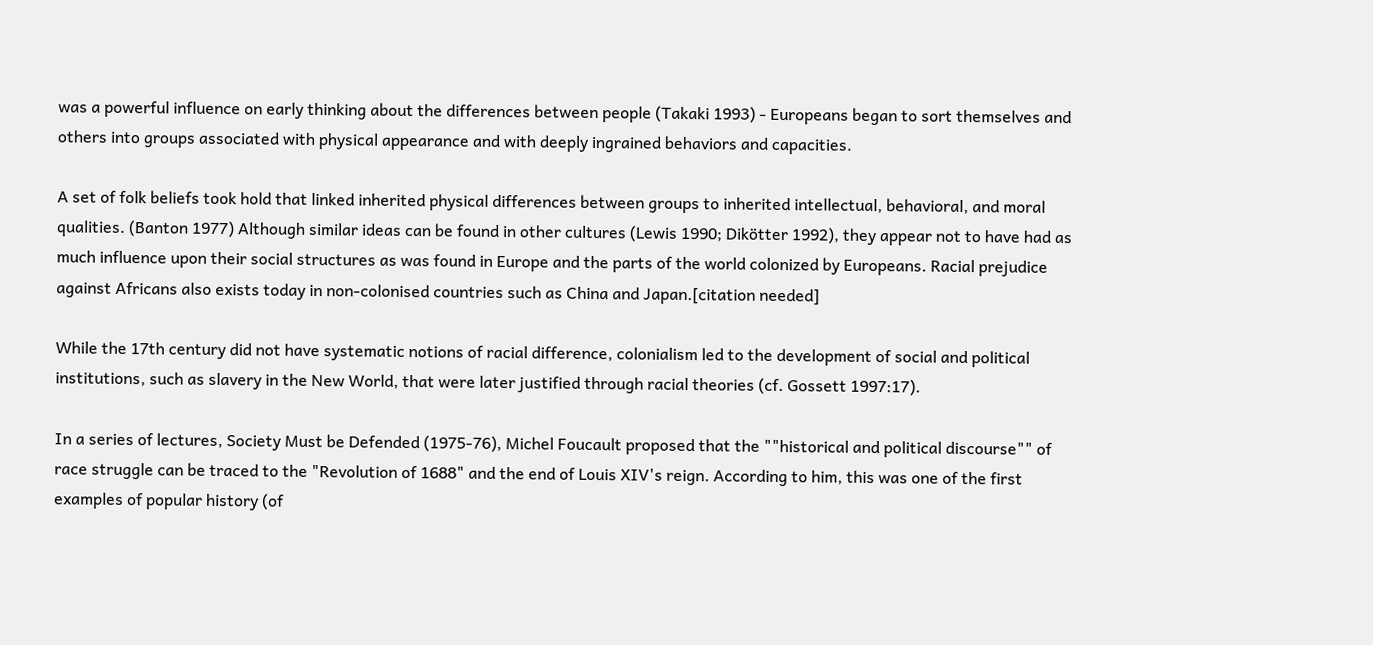was a powerful influence on early thinking about the differences between people (Takaki 1993) - Europeans began to sort themselves and others into groups associated with physical appearance and with deeply ingrained behaviors and capacities.

A set of folk beliefs took hold that linked inherited physical differences between groups to inherited intellectual, behavioral, and moral qualities. (Banton 1977) Although similar ideas can be found in other cultures (Lewis 1990; Dikötter 1992), they appear not to have had as much influence upon their social structures as was found in Europe and the parts of the world colonized by Europeans. Racial prejudice against Africans also exists today in non-colonised countries such as China and Japan.[citation needed]

While the 17th century did not have systematic notions of racial difference, colonialism led to the development of social and political institutions, such as slavery in the New World, that were later justified through racial theories (cf. Gossett 1997:17).

In a series of lectures, Society Must be Defended (1975-76), Michel Foucault proposed that the ""historical and political discourse"" of race struggle can be traced to the "Revolution of 1688" and the end of Louis XIV's reign. According to him, this was one of the first examples of popular history (of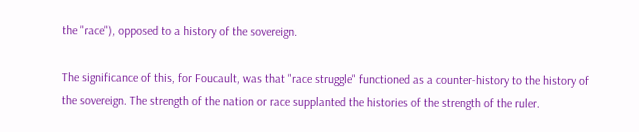the "race"), opposed to a history of the sovereign.

The significance of this, for Foucault, was that "race struggle" functioned as a counter-history to the history of the sovereign. The strength of the nation or race supplanted the histories of the strength of the ruler.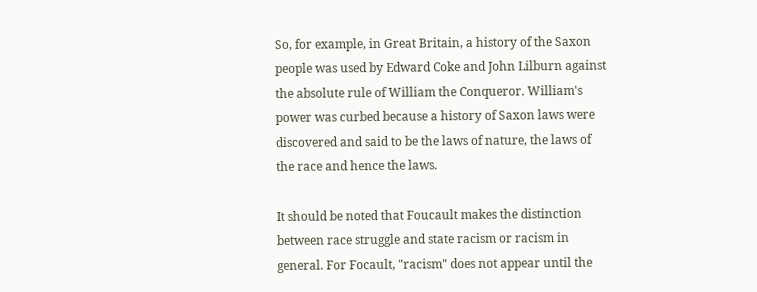So, for example, in Great Britain, a history of the Saxon people was used by Edward Coke and John Lilburn against the absolute rule of William the Conqueror. William's power was curbed because a history of Saxon laws were discovered and said to be the laws of nature, the laws of the race and hence the laws.

It should be noted that Foucault makes the distinction between race struggle and state racism or racism in general. For Focault, "racism" does not appear until the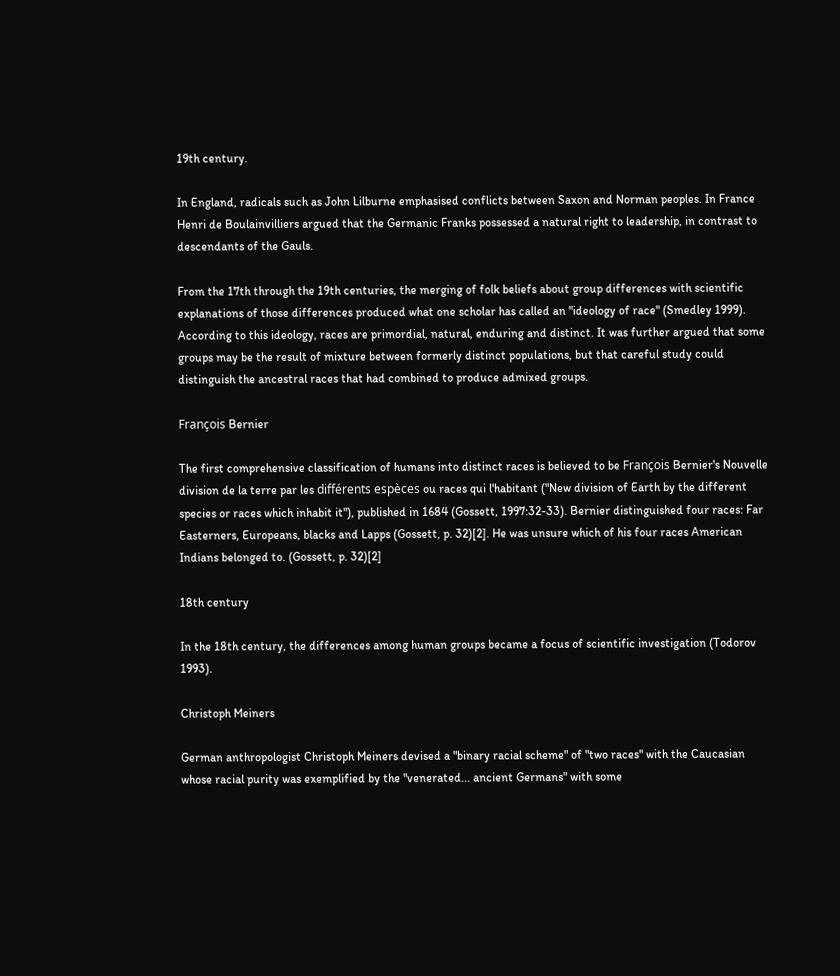19th century.

In England, radicals such as John Lilburne emphasised conflicts between Saxon and Norman peoples. In France Henri de Boulainvilliers argued that the Germanic Franks possessed a natural right to leadership, in contrast to descendants of the Gauls.

From the 17th through the 19th centuries, the merging of folk beliefs about group differences with scientific explanations of those differences produced what one scholar has called an "ideology of race" (Smedley 1999). According to this ideology, races are primordial, natural, enduring and distinct. It was further argued that some groups may be the result of mixture between formerly distinct populations, but that careful study could distinguish the ancestral races that had combined to produce admixed groups.

François Bernier

The first comprehensive classification of humans into distinct races is believed to be François Bernier's Nouvelle division de la terre par les différents espèces ou races qui l'habitant ("New division of Earth by the different species or races which inhabit it"), published in 1684 (Gossett, 1997:32-33). Bernier distinguished four races: Far Easterners, Europeans, blacks and Lapps (Gossett, p. 32)[2]. He was unsure which of his four races American Indians belonged to. (Gossett, p. 32)[2]

18th century

In the 18th century, the differences among human groups became a focus of scientific investigation (Todorov 1993).

Christoph Meiners

German anthropologist Christoph Meiners devised a "binary racial scheme" of "two races" with the Caucasian whose racial purity was exemplified by the "venerated... ancient Germans" with some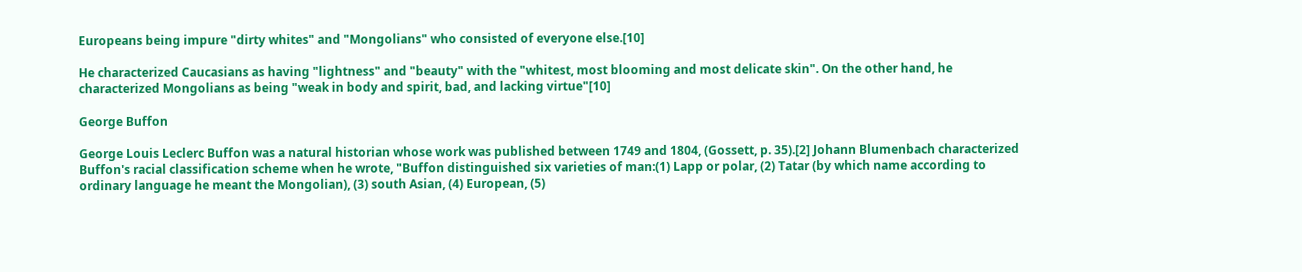Europeans being impure "dirty whites" and "Mongolians" who consisted of everyone else.[10]

He characterized Caucasians as having "lightness" and "beauty" with the "whitest, most blooming and most delicate skin". On the other hand, he characterized Mongolians as being "weak in body and spirit, bad, and lacking virtue"[10]

George Buffon

George Louis Leclerc Buffon was a natural historian whose work was published between 1749 and 1804, (Gossett, p. 35).[2] Johann Blumenbach characterized Buffon's racial classification scheme when he wrote, "Buffon distinguished six varieties of man:(1) Lapp or polar, (2) Tatar (by which name according to ordinary language he meant the Mongolian), (3) south Asian, (4) European, (5)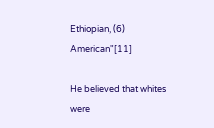Ethiopian, (6) American"[11]

He believed that whites were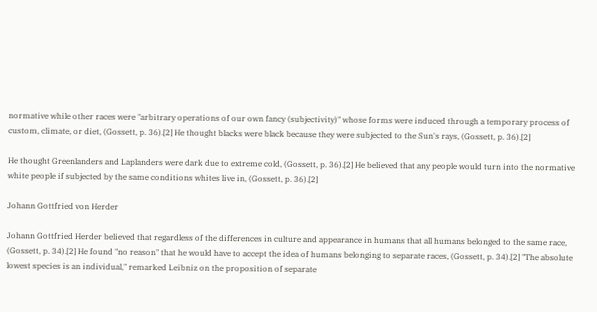normative while other races were "arbitrary operations of our own fancy (subjectivity)" whose forms were induced through a temporary process of custom, climate, or diet, (Gossett, p. 36).[2] He thought blacks were black because they were subjected to the Sun's rays, (Gossett, p. 36).[2]

He thought Greenlanders and Laplanders were dark due to extreme cold, (Gossett, p. 36).[2] He believed that any people would turn into the normative white people if subjected by the same conditions whites live in, (Gossett, p. 36).[2]

Johann Gottfried von Herder

Johann Gottfried Herder believed that regardless of the differences in culture and appearance in humans that all humans belonged to the same race, (Gossett, p. 34).[2] He found "no reason" that he would have to accept the idea of humans belonging to separate races, (Gossett, p. 34).[2] "The absolute lowest species is an individual," remarked Leibniz on the proposition of separate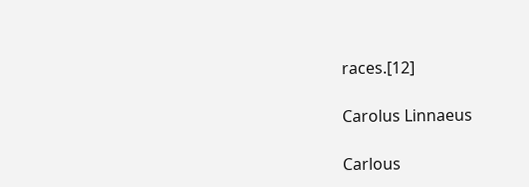races.[12]

Carolus Linnaeus

Carlous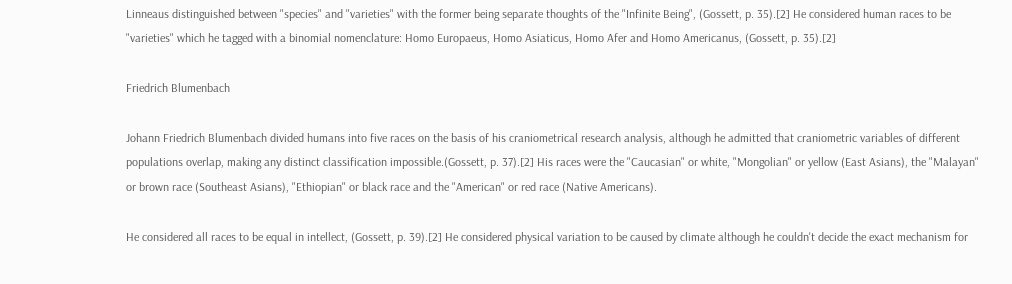Linneaus distinguished between "species" and "varieties" with the former being separate thoughts of the "Infinite Being", (Gossett, p. 35).[2] He considered human races to be "varieties" which he tagged with a binomial nomenclature: Homo Europaeus, Homo Asiaticus, Homo Afer and Homo Americanus, (Gossett, p. 35).[2]

Friedrich Blumenbach

Johann Friedrich Blumenbach divided humans into five races on the basis of his craniometrical research analysis, although he admitted that craniometric variables of different populations overlap, making any distinct classification impossible.(Gossett, p. 37).[2] His races were the "Caucasian" or white, "Mongolian" or yellow (East Asians), the "Malayan" or brown race (Southeast Asians), "Ethiopian" or black race and the "American" or red race (Native Americans).

He considered all races to be equal in intellect, (Gossett, p. 39).[2] He considered physical variation to be caused by climate although he couldn't decide the exact mechanism for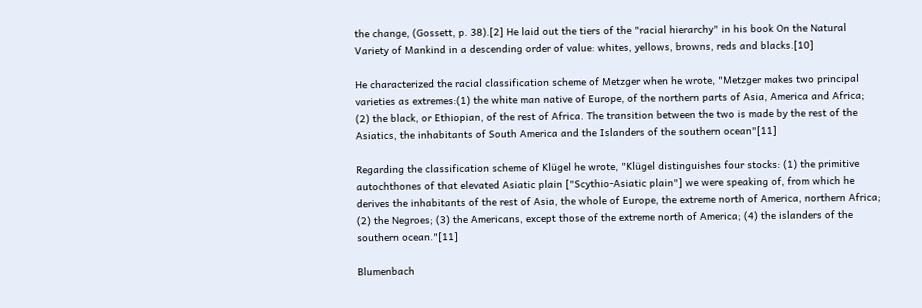the change, (Gossett, p. 38).[2] He laid out the tiers of the "racial hierarchy" in his book On the Natural Variety of Mankind in a descending order of value: whites, yellows, browns, reds and blacks.[10]

He characterized the racial classification scheme of Metzger when he wrote, "Metzger makes two principal varieties as extremes:(1) the white man native of Europe, of the northern parts of Asia, America and Africa; (2) the black, or Ethiopian, of the rest of Africa. The transition between the two is made by the rest of the Asiatics, the inhabitants of South America and the Islanders of the southern ocean"[11]

Regarding the classification scheme of Klügel he wrote, "Klügel distinguishes four stocks: (1) the primitive autochthones of that elevated Asiatic plain ["Scythio-Asiatic plain"] we were speaking of, from which he derives the inhabitants of the rest of Asia, the whole of Europe, the extreme north of America, northern Africa; (2) the Negroes; (3) the Americans, except those of the extreme north of America; (4) the islanders of the southern ocean."[11]

Blumenbach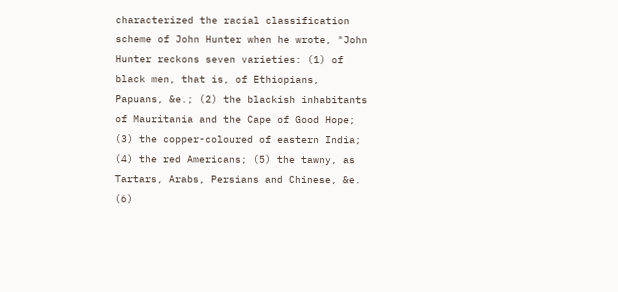characterized the racial classification scheme of John Hunter when he wrote, "John Hunter reckons seven varieties: (1) of black men, that is, of Ethiopians, Papuans, &e.; (2) the blackish inhabitants of Mauritania and the Cape of Good Hope; (3) the copper-coloured of eastern India; (4) the red Americans; (5) the tawny, as Tartars, Arabs, Persians and Chinese, &e. (6)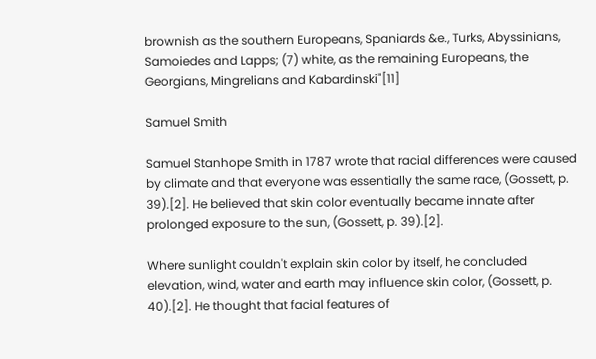brownish as the southern Europeans, Spaniards &e., Turks, Abyssinians, Samoiedes and Lapps; (7) white, as the remaining Europeans, the Georgians, Mingrelians and Kabardinski"[11]

Samuel Smith

Samuel Stanhope Smith in 1787 wrote that racial differences were caused by climate and that everyone was essentially the same race, (Gossett, p. 39).[2]. He believed that skin color eventually became innate after prolonged exposure to the sun, (Gossett, p. 39).[2].

Where sunlight couldn't explain skin color by itself, he concluded elevation, wind, water and earth may influence skin color, (Gossett, p. 40).[2]. He thought that facial features of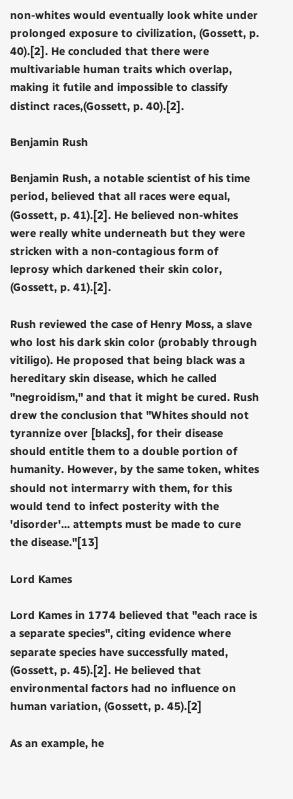non-whites would eventually look white under prolonged exposure to civilization, (Gossett, p. 40).[2]. He concluded that there were multivariable human traits which overlap, making it futile and impossible to classify distinct races,(Gossett, p. 40).[2].

Benjamin Rush

Benjamin Rush, a notable scientist of his time period, believed that all races were equal, (Gossett, p. 41).[2]. He believed non-whites were really white underneath but they were stricken with a non-contagious form of leprosy which darkened their skin color, (Gossett, p. 41).[2].

Rush reviewed the case of Henry Moss, a slave who lost his dark skin color (probably through vitiligo). He proposed that being black was a hereditary skin disease, which he called "negroidism," and that it might be cured. Rush drew the conclusion that "Whites should not tyrannize over [blacks], for their disease should entitle them to a double portion of humanity. However, by the same token, whites should not intermarry with them, for this would tend to infect posterity with the 'disorder'... attempts must be made to cure the disease."[13]

Lord Kames

Lord Kames in 1774 believed that "each race is a separate species", citing evidence where separate species have successfully mated, (Gossett, p. 45).[2]. He believed that environmental factors had no influence on human variation, (Gossett, p. 45).[2]

As an example, he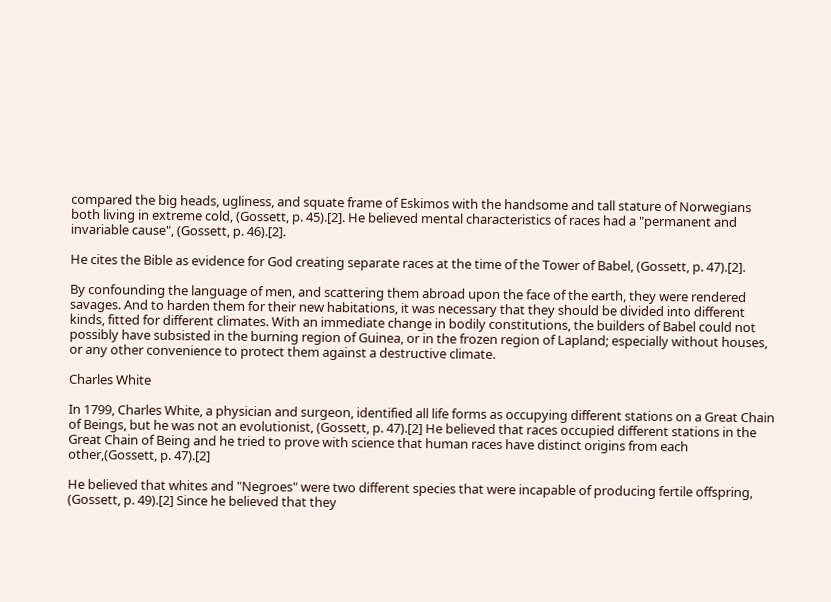compared the big heads, ugliness, and squate frame of Eskimos with the handsome and tall stature of Norwegians both living in extreme cold, (Gossett, p. 45).[2]. He believed mental characteristics of races had a "permanent and invariable cause", (Gossett, p. 46).[2].

He cites the Bible as evidence for God creating separate races at the time of the Tower of Babel, (Gossett, p. 47).[2].

By confounding the language of men, and scattering them abroad upon the face of the earth, they were rendered savages. And to harden them for their new habitations, it was necessary that they should be divided into different kinds, fitted for different climates. With an immediate change in bodily constitutions, the builders of Babel could not possibly have subsisted in the burning region of Guinea, or in the frozen region of Lapland; especially without houses, or any other convenience to protect them against a destructive climate.

Charles White

In 1799, Charles White, a physician and surgeon, identified all life forms as occupying different stations on a Great Chain of Beings, but he was not an evolutionist, (Gossett, p. 47).[2] He believed that races occupied different stations in the Great Chain of Being and he tried to prove with science that human races have distinct origins from each other,(Gossett, p. 47).[2]

He believed that whites and "Negroes" were two different species that were incapable of producing fertile offspring, (Gossett, p. 49).[2] Since he believed that they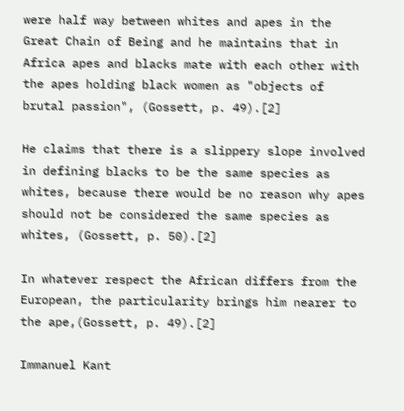were half way between whites and apes in the Great Chain of Being and he maintains that in Africa apes and blacks mate with each other with the apes holding black women as "objects of brutal passion", (Gossett, p. 49).[2]

He claims that there is a slippery slope involved in defining blacks to be the same species as whites, because there would be no reason why apes should not be considered the same species as whites, (Gossett, p. 50).[2]

In whatever respect the African differs from the European, the particularity brings him nearer to the ape,(Gossett, p. 49).[2]

Immanuel Kant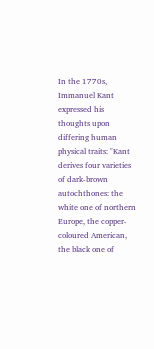In the 1770s, Immanuel Kant expressed his thoughts upon differing human physical traits: "Kant derives four varieties of dark-brown autochthones: the white one of northern Europe, the copper-coloured American, the black one of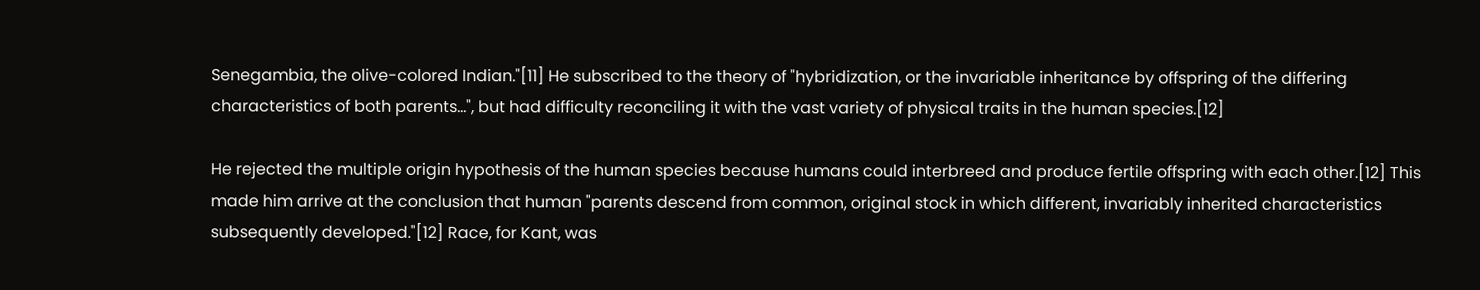Senegambia, the olive-colored Indian."[11] He subscribed to the theory of "hybridization, or the invariable inheritance by offspring of the differing characteristics of both parents...", but had difficulty reconciling it with the vast variety of physical traits in the human species.[12]

He rejected the multiple origin hypothesis of the human species because humans could interbreed and produce fertile offspring with each other.[12] This made him arrive at the conclusion that human "parents descend from common, original stock in which different, invariably inherited characteristics subsequently developed."[12] Race, for Kant, was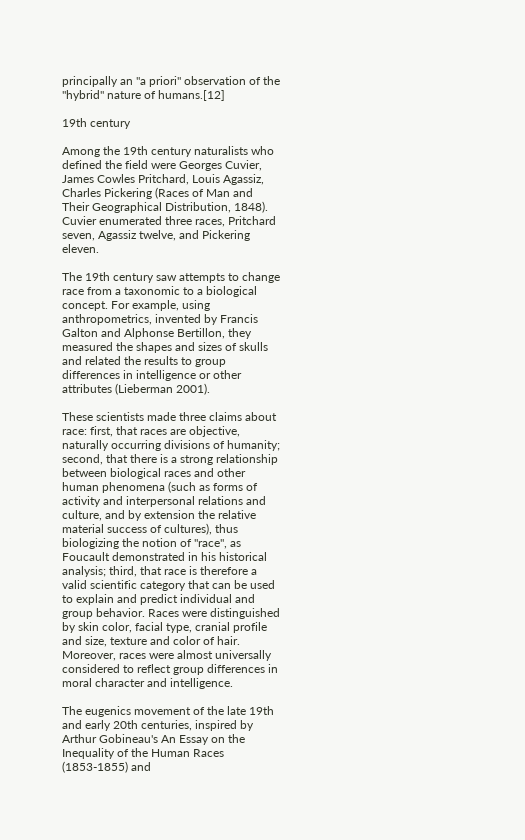principally an "a priori" observation of the "hybrid" nature of humans.[12]

19th century

Among the 19th century naturalists who defined the field were Georges Cuvier, James Cowles Pritchard, Louis Agassiz, Charles Pickering (Races of Man and Their Geographical Distribution, 1848). Cuvier enumerated three races, Pritchard seven, Agassiz twelve, and Pickering eleven.

The 19th century saw attempts to change race from a taxonomic to a biological concept. For example, using anthropometrics, invented by Francis Galton and Alphonse Bertillon, they measured the shapes and sizes of skulls and related the results to group differences in intelligence or other attributes (Lieberman 2001).

These scientists made three claims about race: first, that races are objective, naturally occurring divisions of humanity; second, that there is a strong relationship between biological races and other human phenomena (such as forms of activity and interpersonal relations and culture, and by extension the relative material success of cultures), thus biologizing the notion of "race", as Foucault demonstrated in his historical analysis; third, that race is therefore a valid scientific category that can be used to explain and predict individual and group behavior. Races were distinguished by skin color, facial type, cranial profile and size, texture and color of hair. Moreover, races were almost universally considered to reflect group differences in moral character and intelligence.

The eugenics movement of the late 19th and early 20th centuries, inspired by Arthur Gobineau's An Essay on the Inequality of the Human Races (1853-1855) and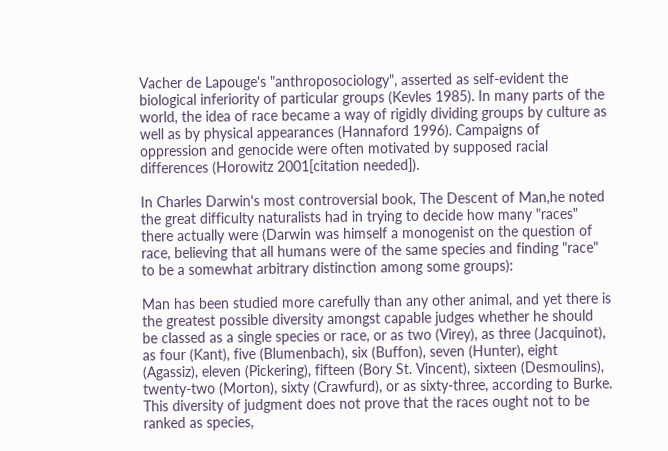Vacher de Lapouge's "anthroposociology", asserted as self-evident the biological inferiority of particular groups (Kevles 1985). In many parts of the world, the idea of race became a way of rigidly dividing groups by culture as well as by physical appearances (Hannaford 1996). Campaigns of oppression and genocide were often motivated by supposed racial differences (Horowitz 2001[citation needed]).

In Charles Darwin's most controversial book, The Descent of Man,he noted the great difficulty naturalists had in trying to decide how many "races" there actually were (Darwin was himself a monogenist on the question of race, believing that all humans were of the same species and finding "race" to be a somewhat arbitrary distinction among some groups):

Man has been studied more carefully than any other animal, and yet there is the greatest possible diversity amongst capable judges whether he should be classed as a single species or race, or as two (Virey), as three (Jacquinot), as four (Kant), five (Blumenbach), six (Buffon), seven (Hunter), eight (Agassiz), eleven (Pickering), fifteen (Bory St. Vincent), sixteen (Desmoulins), twenty-two (Morton), sixty (Crawfurd), or as sixty-three, according to Burke. This diversity of judgment does not prove that the races ought not to be ranked as species,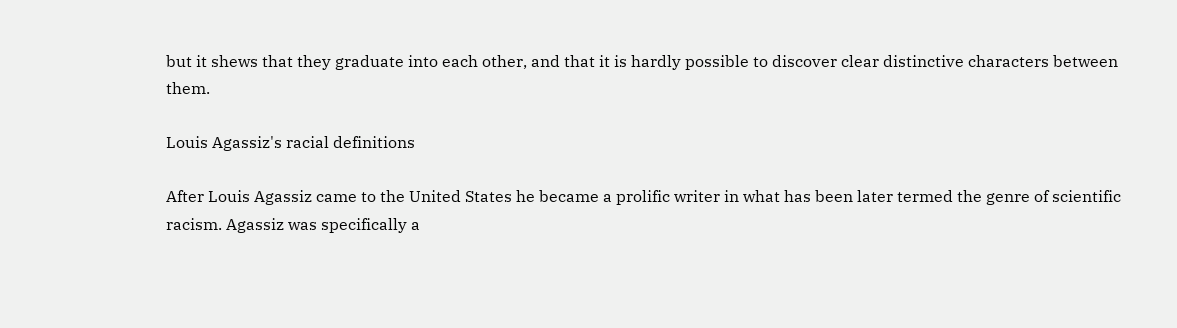but it shews that they graduate into each other, and that it is hardly possible to discover clear distinctive characters between them.

Louis Agassiz's racial definitions

After Louis Agassiz came to the United States he became a prolific writer in what has been later termed the genre of scientific racism. Agassiz was specifically a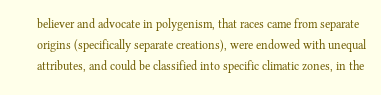believer and advocate in polygenism, that races came from separate origins (specifically separate creations), were endowed with unequal attributes, and could be classified into specific climatic zones, in the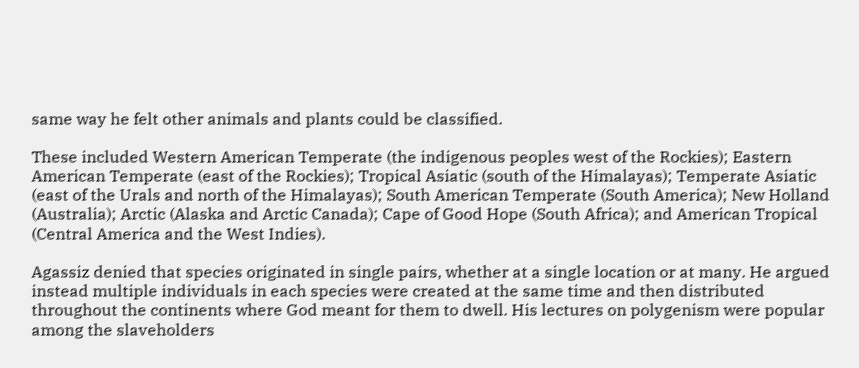same way he felt other animals and plants could be classified.

These included Western American Temperate (the indigenous peoples west of the Rockies); Eastern American Temperate (east of the Rockies); Tropical Asiatic (south of the Himalayas); Temperate Asiatic (east of the Urals and north of the Himalayas); South American Temperate (South America); New Holland (Australia); Arctic (Alaska and Arctic Canada); Cape of Good Hope (South Africa); and American Tropical (Central America and the West Indies).

Agassiz denied that species originated in single pairs, whether at a single location or at many. He argued instead multiple individuals in each species were created at the same time and then distributed throughout the continents where God meant for them to dwell. His lectures on polygenism were popular among the slaveholders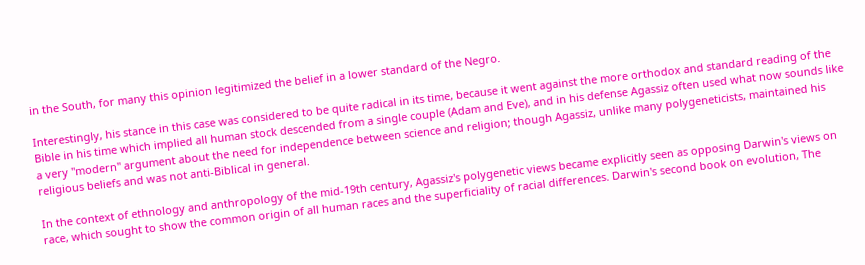in the South, for many this opinion legitimized the belief in a lower standard of the Negro.

Interestingly, his stance in this case was considered to be quite radical in its time, because it went against the more orthodox and standard reading of the Bible in his time which implied all human stock descended from a single couple (Adam and Eve), and in his defense Agassiz often used what now sounds like a very "modern" argument about the need for independence between science and religion; though Agassiz, unlike many polygeneticists, maintained his religious beliefs and was not anti-Biblical in general.

In the context of ethnology and anthropology of the mid-19th century, Agassiz's polygenetic views became explicitly seen as opposing Darwin's views on race, which sought to show the common origin of all human races and the superficiality of racial differences. Darwin's second book on evolution, The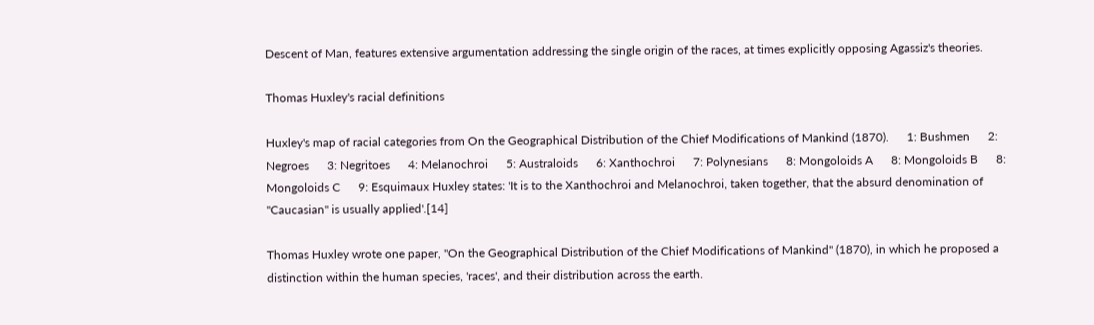Descent of Man, features extensive argumentation addressing the single origin of the races, at times explicitly opposing Agassiz's theories.

Thomas Huxley's racial definitions

Huxley's map of racial categories from On the Geographical Distribution of the Chief Modifications of Mankind (1870).      1: Bushmen      2: Negroes      3: Negritoes      4: Melanochroi      5: Australoids      6: Xanthochroi      7: Polynesians      8: Mongoloids A      8: Mongoloids B      8: Mongoloids C      9: Esquimaux Huxley states: 'It is to the Xanthochroi and Melanochroi, taken together, that the absurd denomination of "Caucasian" is usually applied'.[14]

Thomas Huxley wrote one paper, "On the Geographical Distribution of the Chief Modifications of Mankind" (1870), in which he proposed a distinction within the human species, 'races', and their distribution across the earth.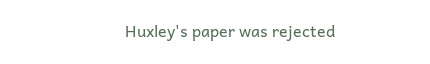Huxley's paper was rejected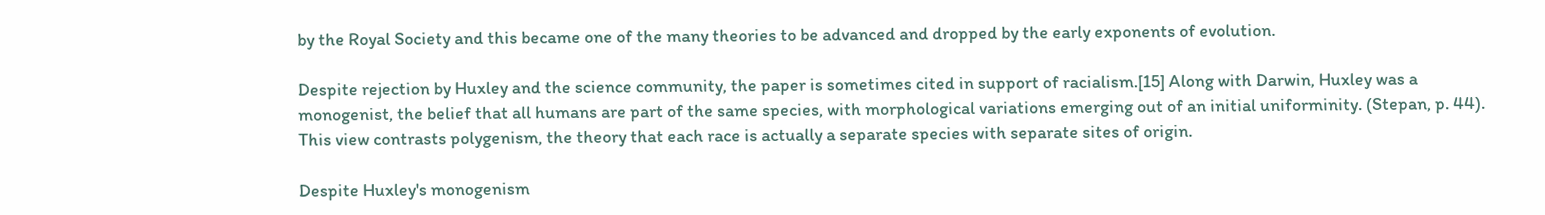by the Royal Society and this became one of the many theories to be advanced and dropped by the early exponents of evolution.

Despite rejection by Huxley and the science community, the paper is sometimes cited in support of racialism.[15] Along with Darwin, Huxley was a monogenist, the belief that all humans are part of the same species, with morphological variations emerging out of an initial uniforminity. (Stepan, p. 44). This view contrasts polygenism, the theory that each race is actually a separate species with separate sites of origin.

Despite Huxley's monogenism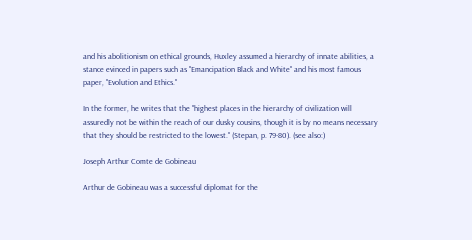and his abolitionism on ethical grounds, Huxley assumed a hierarchy of innate abilities, a stance evinced in papers such as "Emancipation Black and White" and his most famous paper, "Evolution and Ethics."

In the former, he writes that the "highest places in the hierarchy of civilization will assuredly not be within the reach of our dusky cousins, though it is by no means necessary that they should be restricted to the lowest." (Stepan, p. 79-80). (see also:)

Joseph Arthur Comte de Gobineau

Arthur de Gobineau was a successful diplomat for the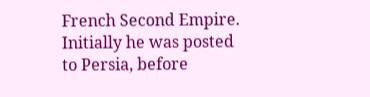French Second Empire. Initially he was posted to Persia, before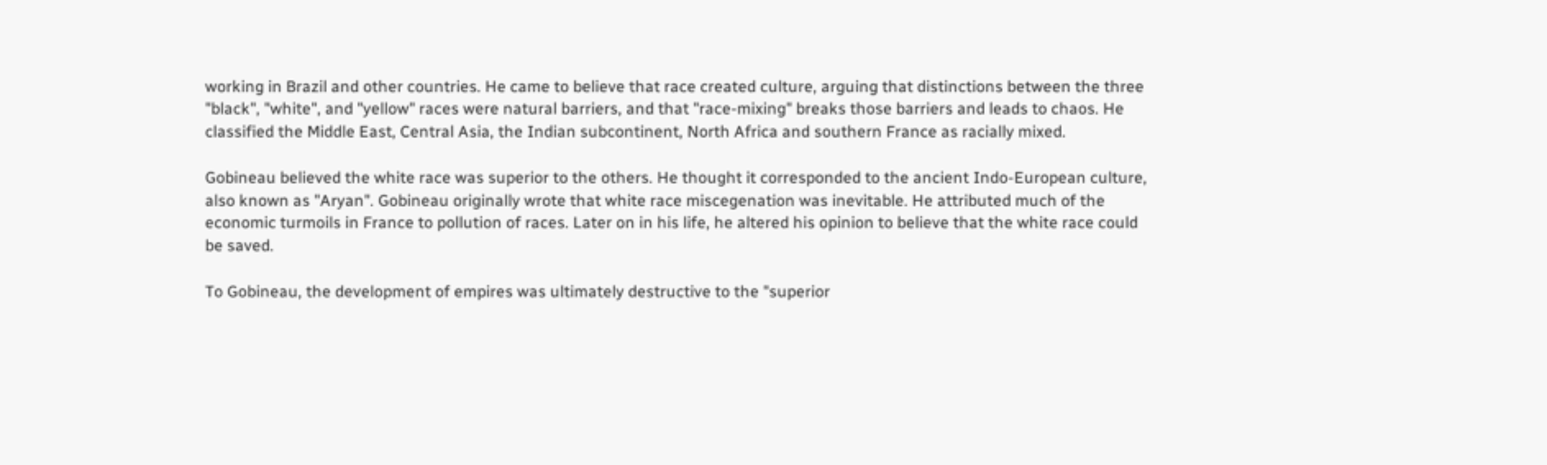working in Brazil and other countries. He came to believe that race created culture, arguing that distinctions between the three "black", "white", and "yellow" races were natural barriers, and that "race-mixing" breaks those barriers and leads to chaos. He classified the Middle East, Central Asia, the Indian subcontinent, North Africa and southern France as racially mixed.

Gobineau believed the white race was superior to the others. He thought it corresponded to the ancient Indo-European culture, also known as "Aryan". Gobineau originally wrote that white race miscegenation was inevitable. He attributed much of the economic turmoils in France to pollution of races. Later on in his life, he altered his opinion to believe that the white race could be saved.

To Gobineau, the development of empires was ultimately destructive to the "superior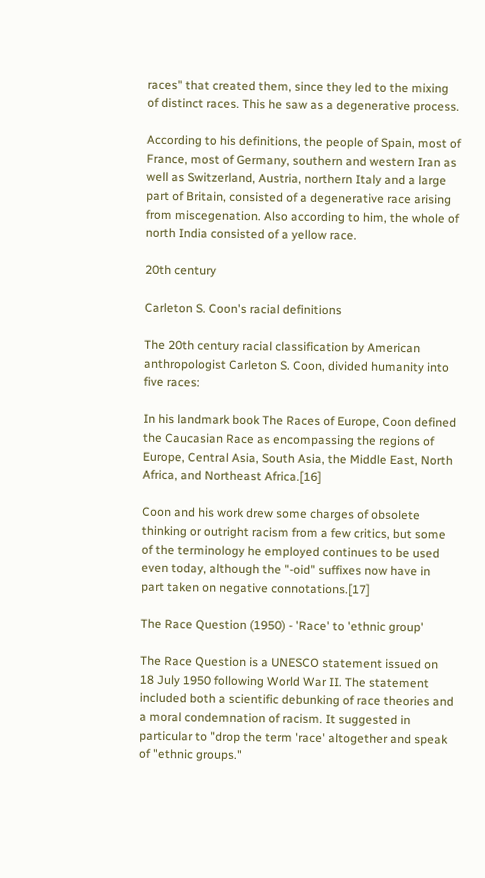races" that created them, since they led to the mixing of distinct races. This he saw as a degenerative process.

According to his definitions, the people of Spain, most of France, most of Germany, southern and western Iran as well as Switzerland, Austria, northern Italy and a large part of Britain, consisted of a degenerative race arising from miscegenation. Also according to him, the whole of north India consisted of a yellow race.

20th century

Carleton S. Coon's racial definitions

The 20th century racial classification by American anthropologist Carleton S. Coon, divided humanity into five races:

In his landmark book The Races of Europe, Coon defined the Caucasian Race as encompassing the regions of Europe, Central Asia, South Asia, the Middle East, North Africa, and Northeast Africa.[16]

Coon and his work drew some charges of obsolete thinking or outright racism from a few critics, but some of the terminology he employed continues to be used even today, although the "-oid" suffixes now have in part taken on negative connotations.[17]

The Race Question (1950) - 'Race' to 'ethnic group'

The Race Question is a UNESCO statement issued on 18 July 1950 following World War II. The statement included both a scientific debunking of race theories and a moral condemnation of racism. It suggested in particular to "drop the term 'race' altogether and speak of "ethnic groups."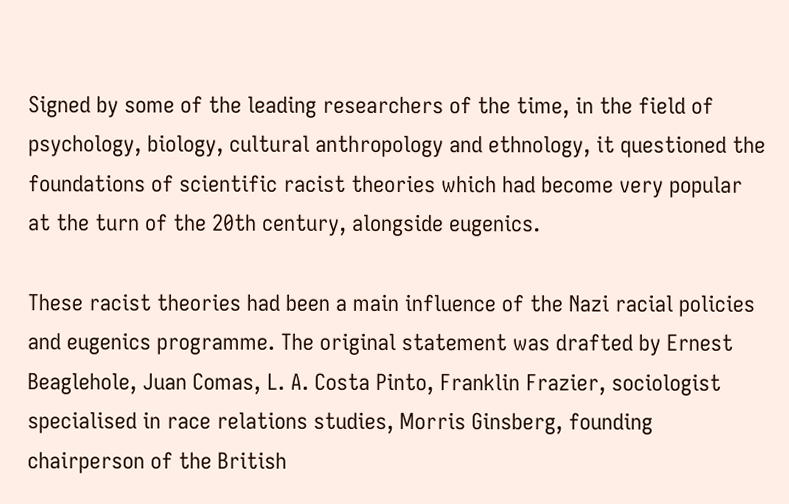Signed by some of the leading researchers of the time, in the field of psychology, biology, cultural anthropology and ethnology, it questioned the foundations of scientific racist theories which had become very popular at the turn of the 20th century, alongside eugenics.

These racist theories had been a main influence of the Nazi racial policies and eugenics programme. The original statement was drafted by Ernest Beaglehole, Juan Comas, L. A. Costa Pinto, Franklin Frazier, sociologist specialised in race relations studies, Morris Ginsberg, founding chairperson of the British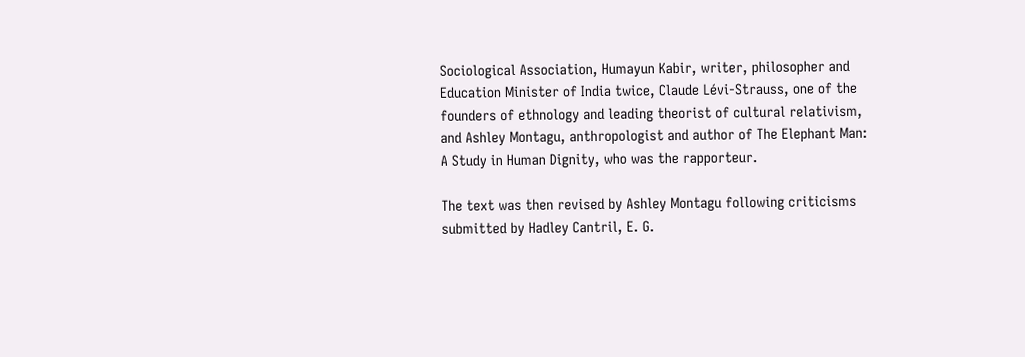Sociological Association, Humayun Kabir, writer, philosopher and Education Minister of India twice, Claude Lévi-Strauss, one of the founders of ethnology and leading theorist of cultural relativism, and Ashley Montagu, anthropologist and author of The Elephant Man: A Study in Human Dignity, who was the rapporteur.

The text was then revised by Ashley Montagu following criticisms submitted by Hadley Cantril, E. G.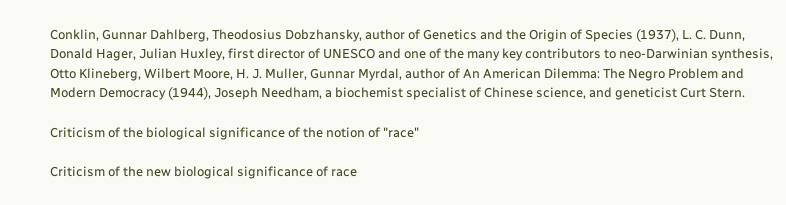Conklin, Gunnar Dahlberg, Theodosius Dobzhansky, author of Genetics and the Origin of Species (1937), L. C. Dunn, Donald Hager, Julian Huxley, first director of UNESCO and one of the many key contributors to neo-Darwinian synthesis, Otto Klineberg, Wilbert Moore, H. J. Muller, Gunnar Myrdal, author of An American Dilemma: The Negro Problem and Modern Democracy (1944), Joseph Needham, a biochemist specialist of Chinese science, and geneticist Curt Stern.

Criticism of the biological significance of the notion of "race"

Criticism of the new biological significance of race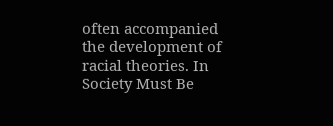often accompanied the development of racial theories. In Society Must Be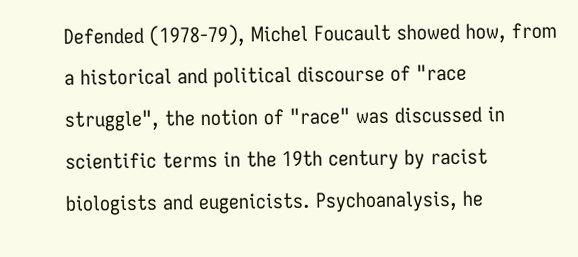Defended (1978-79), Michel Foucault showed how, from a historical and political discourse of "race struggle", the notion of "race" was discussed in scientific terms in the 19th century by racist biologists and eugenicists. Psychoanalysis, he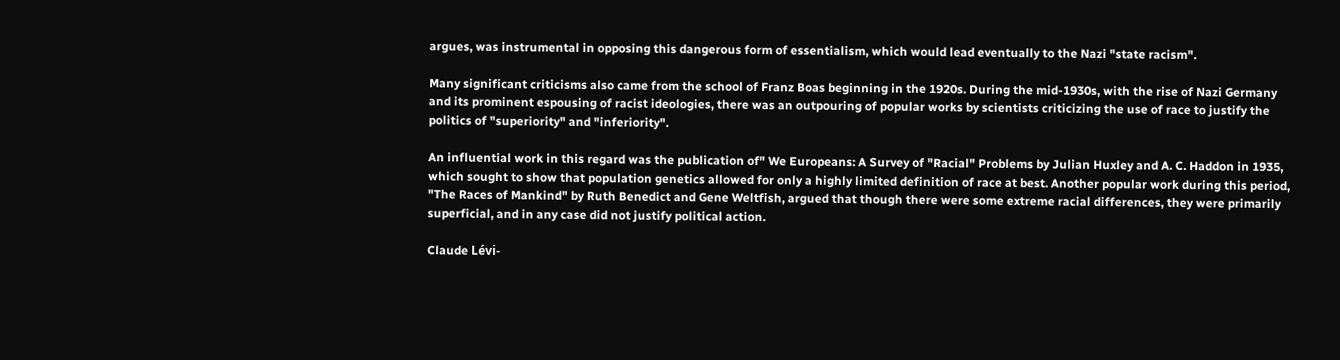argues, was instrumental in opposing this dangerous form of essentialism, which would lead eventually to the Nazi "state racism".

Many significant criticisms also came from the school of Franz Boas beginning in the 1920s. During the mid-1930s, with the rise of Nazi Germany and its prominent espousing of racist ideologies, there was an outpouring of popular works by scientists criticizing the use of race to justify the politics of "superiority" and "inferiority".

An influential work in this regard was the publication of" We Europeans: A Survey of "Racial" Problems by Julian Huxley and A. C. Haddon in 1935, which sought to show that population genetics allowed for only a highly limited definition of race at best. Another popular work during this period, "The Races of Mankind" by Ruth Benedict and Gene Weltfish, argued that though there were some extreme racial differences, they were primarily superficial, and in any case did not justify political action.

Claude Lévi-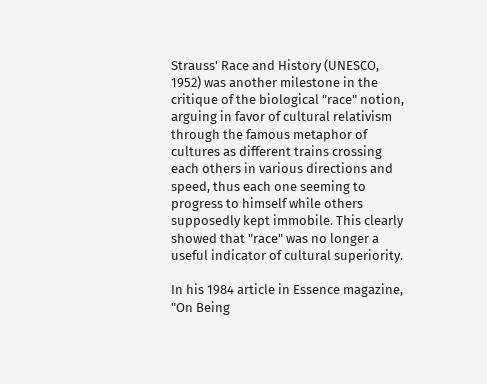Strauss' Race and History (UNESCO, 1952) was another milestone in the critique of the biological "race" notion, arguing in favor of cultural relativism through the famous metaphor of cultures as different trains crossing each others in various directions and speed, thus each one seeming to progress to himself while others supposedly kept immobile. This clearly showed that "race" was no longer a useful indicator of cultural superiority.

In his 1984 article in Essence magazine, "On Being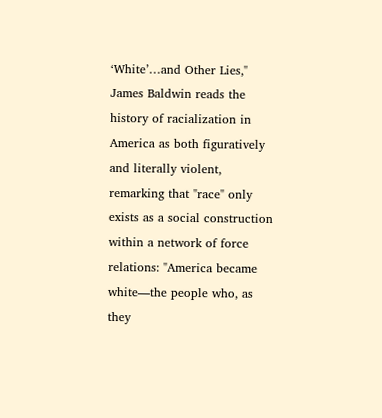‘White’…and Other Lies," James Baldwin reads the history of racialization in America as both figuratively and literally violent, remarking that "race" only exists as a social construction within a network of force relations: "America became white—the people who, as they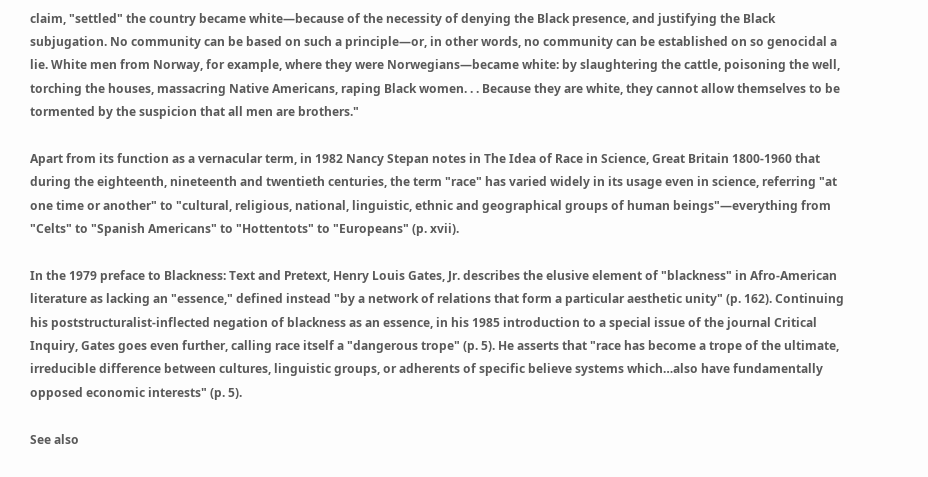claim, "settled" the country became white—because of the necessity of denying the Black presence, and justifying the Black subjugation. No community can be based on such a principle—or, in other words, no community can be established on so genocidal a lie. White men from Norway, for example, where they were Norwegians—became white: by slaughtering the cattle, poisoning the well, torching the houses, massacring Native Americans, raping Black women. . . Because they are white, they cannot allow themselves to be tormented by the suspicion that all men are brothers."

Apart from its function as a vernacular term, in 1982 Nancy Stepan notes in The Idea of Race in Science, Great Britain 1800-1960 that during the eighteenth, nineteenth and twentieth centuries, the term "race" has varied widely in its usage even in science, referring "at one time or another" to "cultural, religious, national, linguistic, ethnic and geographical groups of human beings"—everything from "Celts" to "Spanish Americans" to "Hottentots" to "Europeans" (p. xvii).

In the 1979 preface to Blackness: Text and Pretext, Henry Louis Gates, Jr. describes the elusive element of "blackness" in Afro-American literature as lacking an "essence," defined instead "by a network of relations that form a particular aesthetic unity" (p. 162). Continuing his poststructuralist-inflected negation of blackness as an essence, in his 1985 introduction to a special issue of the journal Critical Inquiry, Gates goes even further, calling race itself a "dangerous trope" (p. 5). He asserts that "race has become a trope of the ultimate, irreducible difference between cultures, linguistic groups, or adherents of specific believe systems which…also have fundamentally opposed economic interests" (p. 5).

See also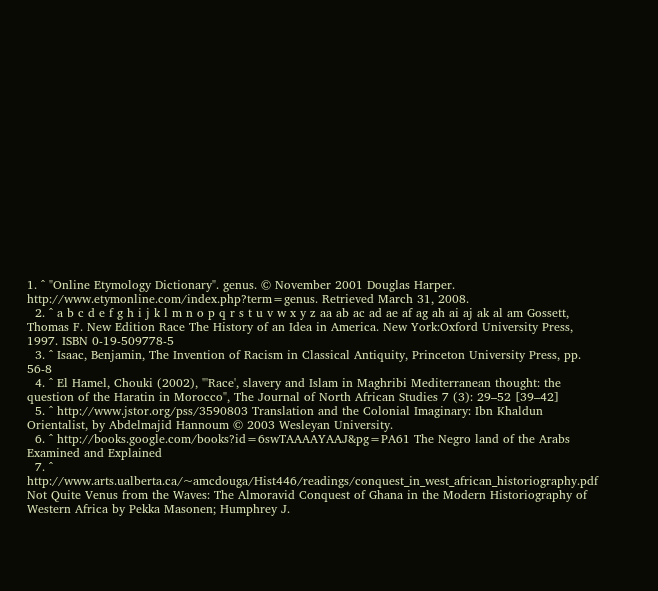1. ^ "Online Etymology Dictionary". genus. © November 2001 Douglas Harper. http://www.etymonline.com/index.php?term=genus. Retrieved March 31, 2008.
  2. ^ a b c d e f g h i j k l m n o p q r s t u v w x y z aa ab ac ad ae af ag ah ai aj ak al am Gossett, Thomas F. New Edition Race The History of an Idea in America. New York:Oxford University Press, 1997. ISBN 0-19-509778-5
  3. ^ Isaac, Benjamin, The Invention of Racism in Classical Antiquity, Princeton University Press, pp. 56-8
  4. ^ El Hamel, Chouki (2002), "'Race', slavery and Islam in Maghribi Mediterranean thought: the question of the Haratin in Morocco", The Journal of North African Studies 7 (3): 29–52 [39–42]
  5. ^ http://www.jstor.org/pss/3590803 Translation and the Colonial Imaginary: Ibn Khaldun Orientalist, by Abdelmajid Hannoum © 2003 Wesleyan University.
  6. ^ http://books.google.com/books?id=6swTAAAAYAAJ&pg=PA61 The Negro land of the Arabs Examined and Explained
  7. ^ http://www.arts.ualberta.ca/~amcdouga/Hist446/readings/conquest_in_west_african_historiography.pdf Not Quite Venus from the Waves: The Almoravid Conquest of Ghana in the Modern Historiography of Western Africa by Pekka Masonen; Humphrey J.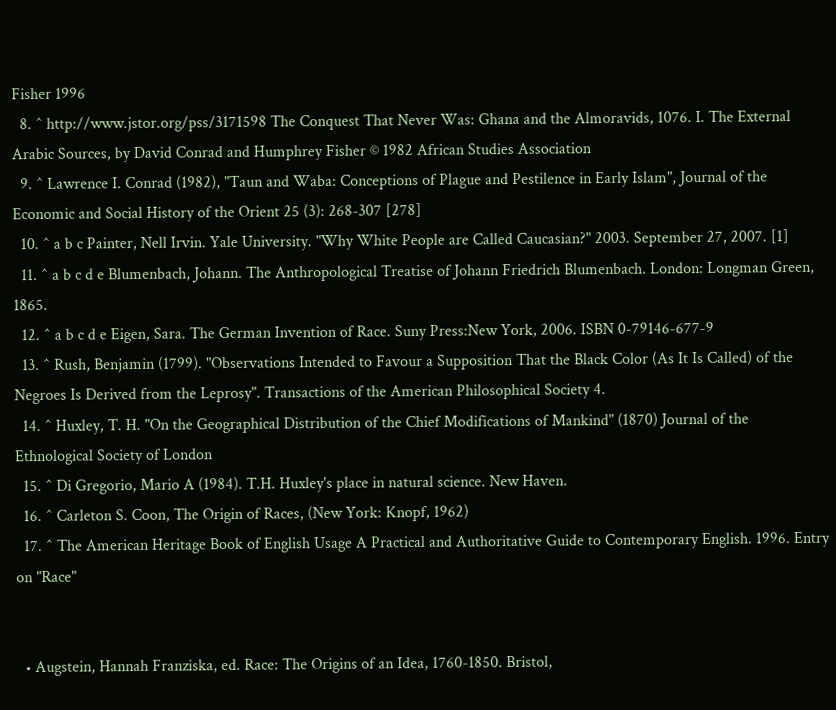Fisher 1996
  8. ^ http://www.jstor.org/pss/3171598 The Conquest That Never Was: Ghana and the Almoravids, 1076. I. The External Arabic Sources, by David Conrad and Humphrey Fisher © 1982 African Studies Association
  9. ^ Lawrence I. Conrad (1982), "Taun and Waba: Conceptions of Plague and Pestilence in Early Islam", Journal of the Economic and Social History of the Orient 25 (3): 268-307 [278]
  10. ^ a b c Painter, Nell Irvin. Yale University. "Why White People are Called Caucasian?" 2003. September 27, 2007. [1]
  11. ^ a b c d e Blumenbach, Johann. The Anthropological Treatise of Johann Friedrich Blumenbach. London: Longman Green, 1865.
  12. ^ a b c d e Eigen, Sara. The German Invention of Race. Suny Press:New York, 2006. ISBN 0-79146-677-9
  13. ^ Rush, Benjamin (1799). "Observations Intended to Favour a Supposition That the Black Color (As It Is Called) of the Negroes Is Derived from the Leprosy". Transactions of the American Philosophical Society 4.
  14. ^ Huxley, T. H. "On the Geographical Distribution of the Chief Modifications of Mankind" (1870) Journal of the Ethnological Society of London
  15. ^ Di Gregorio, Mario A (1984). T.H. Huxley's place in natural science. New Haven.
  16. ^ Carleton S. Coon, The Origin of Races, (New York: Knopf, 1962)
  17. ^ The American Heritage Book of English Usage A Practical and Authoritative Guide to Contemporary English. 1996. Entry on "Race"


  • Augstein, Hannah Franziska, ed. Race: The Origins of an Idea, 1760-1850. Bristol,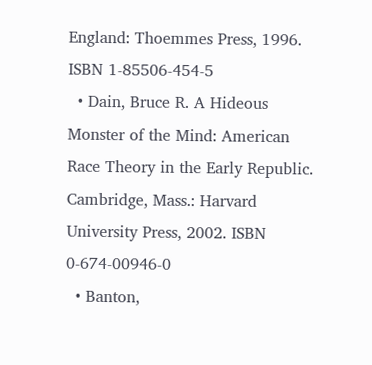England: Thoemmes Press, 1996. ISBN 1-85506-454-5
  • Dain, Bruce R. A Hideous Monster of the Mind: American Race Theory in the Early Republic. Cambridge, Mass.: Harvard University Press, 2002. ISBN 0-674-00946-0
  • Banton,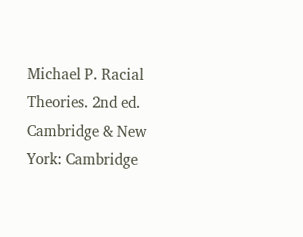Michael P. Racial Theories. 2nd ed. Cambridge & New York: Cambridge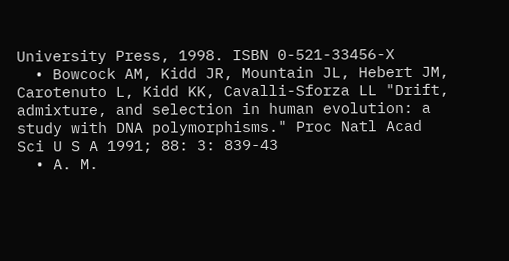University Press, 1998. ISBN 0-521-33456-X
  • Bowcock AM, Kidd JR, Mountain JL, Hebert JM, Carotenuto L, Kidd KK, Cavalli-Sforza LL "Drift, admixture, and selection in human evolution: a study with DNA polymorphisms." Proc Natl Acad Sci U S A 1991; 88: 3: 839-43
  • A. M.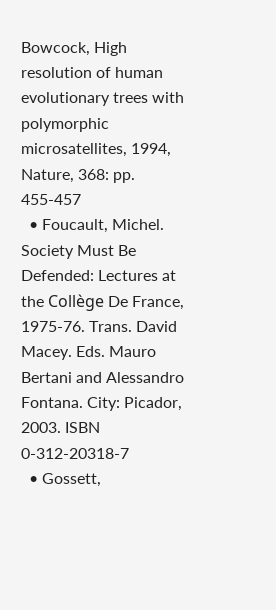Bowcock, High resolution of human evolutionary trees with polymorphic microsatellites, 1994, Nature, 368: pp. 455-457
  • Foucault, Michel. Society Must Be Defended: Lectures at the Collège De France, 1975-76. Trans. David Macey. Eds. Mauro Bertani and Alessandro Fontana. City: Picador, 2003. ISBN 0-312-20318-7
  • Gossett,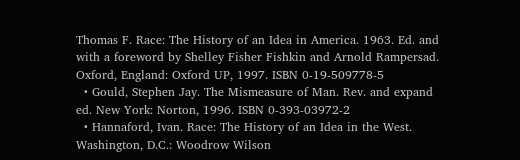Thomas F. Race: The History of an Idea in America. 1963. Ed. and with a foreword by Shelley Fisher Fishkin and Arnold Rampersad. Oxford, England: Oxford UP, 1997. ISBN 0-19-509778-5
  • Gould, Stephen Jay. The Mismeasure of Man. Rev. and expand ed. New York: Norton, 1996. ISBN 0-393-03972-2
  • Hannaford, Ivan. Race: The History of an Idea in the West. Washington, D.C.: Woodrow Wilson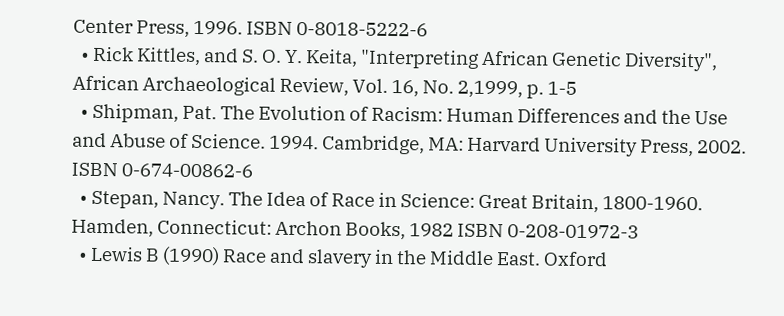Center Press, 1996. ISBN 0-8018-5222-6
  • Rick Kittles, and S. O. Y. Keita, "Interpreting African Genetic Diversity", African Archaeological Review, Vol. 16, No. 2,1999, p. 1-5
  • Shipman, Pat. The Evolution of Racism: Human Differences and the Use and Abuse of Science. 1994. Cambridge, MA: Harvard University Press, 2002. ISBN 0-674-00862-6
  • Stepan, Nancy. The Idea of Race in Science: Great Britain, 1800-1960. Hamden, Connecticut: Archon Books, 1982 ISBN 0-208-01972-3
  • Lewis B (1990) Race and slavery in the Middle East. Oxford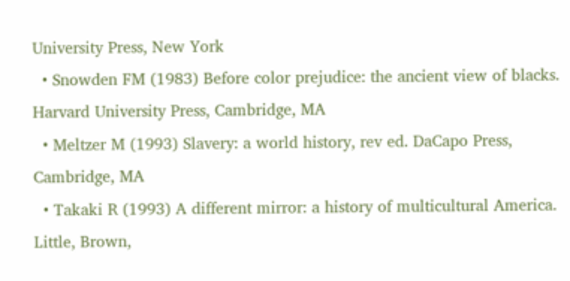University Press, New York
  • Snowden FM (1983) Before color prejudice: the ancient view of blacks. Harvard University Press, Cambridge, MA
  • Meltzer M (1993) Slavery: a world history, rev ed. DaCapo Press, Cambridge, MA
  • Takaki R (1993) A different mirror: a history of multicultural America. Little, Brown,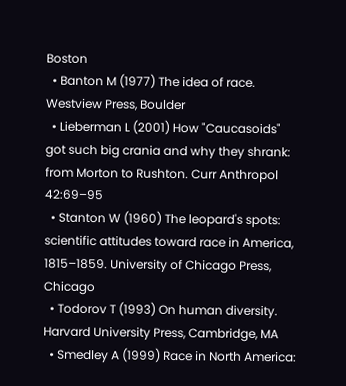Boston
  • Banton M (1977) The idea of race. Westview Press, Boulder
  • Lieberman L (2001) How "Caucasoids" got such big crania and why they shrank: from Morton to Rushton. Curr Anthropol 42:69–95
  • Stanton W (1960) The leopard's spots: scientific attitudes toward race in America, 1815–1859. University of Chicago Press, Chicago
  • Todorov T (1993) On human diversity. Harvard University Press, Cambridge, MA
  • Smedley A (1999) Race in North America: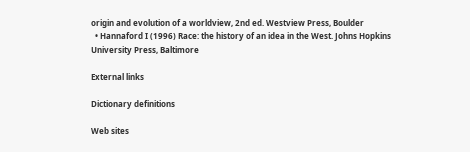origin and evolution of a worldview, 2nd ed. Westview Press, Boulder
  • Hannaford I (1996) Race: the history of an idea in the West. Johns Hopkins University Press, Baltimore

External links

Dictionary definitions

Web sites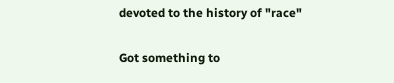devoted to the history of "race"


Got something to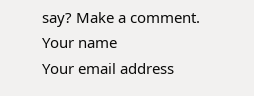say? Make a comment.
Your name
Your email address